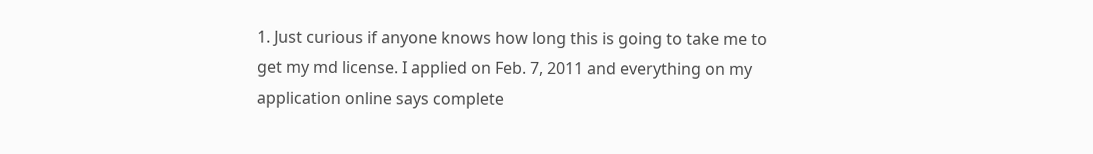1. Just curious if anyone knows how long this is going to take me to get my md license. I applied on Feb. 7, 2011 and everything on my application online says complete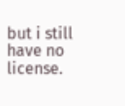but i still have no license.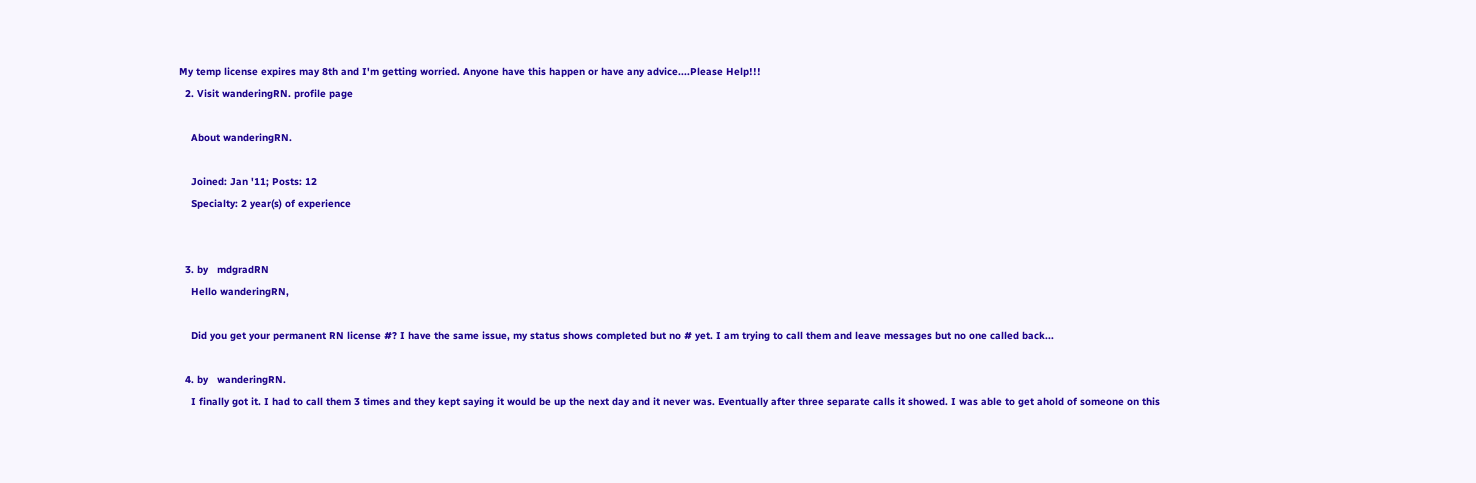My temp license expires may 8th and I'm getting worried. Anyone have this happen or have any advice....Please Help!!!
  2. Visit wanderingRN. profile page

    About wanderingRN.

    Joined: Jan '11; Posts: 12
    Specialty: 2 year(s) of experience


  3. by   mdgradRN
    Hello wanderingRN,

    Did you get your permanent RN license #? I have the same issue, my status shows completed but no # yet. I am trying to call them and leave messages but no one called back...

  4. by   wanderingRN.
    I finally got it. I had to call them 3 times and they kept saying it would be up the next day and it never was. Eventually after three separate calls it showed. I was able to get ahold of someone on this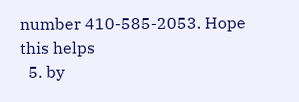number 410-585-2053. Hope this helps
  5. by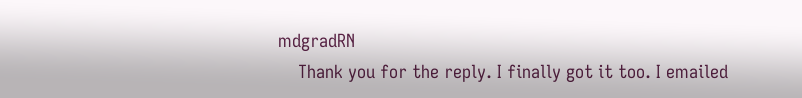mdgradRN
    Thank you for the reply. I finally got it too. I emailed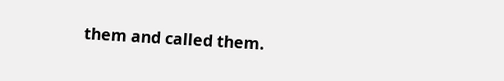them and called them.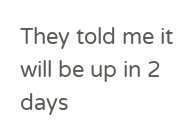They told me it will be up in 2 days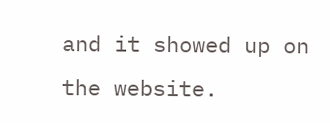and it showed up on the website.